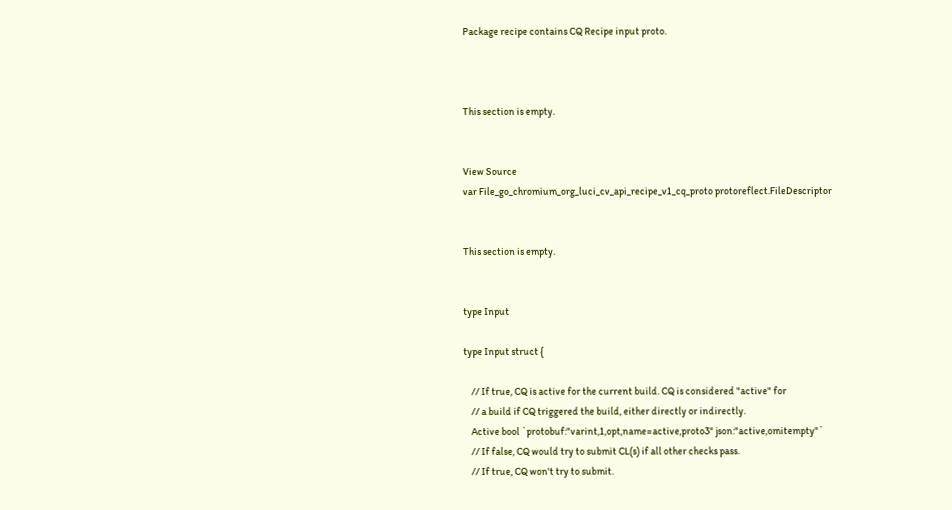Package recipe contains CQ Recipe input proto.



This section is empty.


View Source
var File_go_chromium_org_luci_cv_api_recipe_v1_cq_proto protoreflect.FileDescriptor


This section is empty.


type Input

type Input struct {

    // If true, CQ is active for the current build. CQ is considered "active" for
    // a build if CQ triggered the build, either directly or indirectly.
    Active bool `protobuf:"varint,1,opt,name=active,proto3" json:"active,omitempty"`
    // If false, CQ would try to submit CL(s) if all other checks pass.
    // If true, CQ won't try to submit.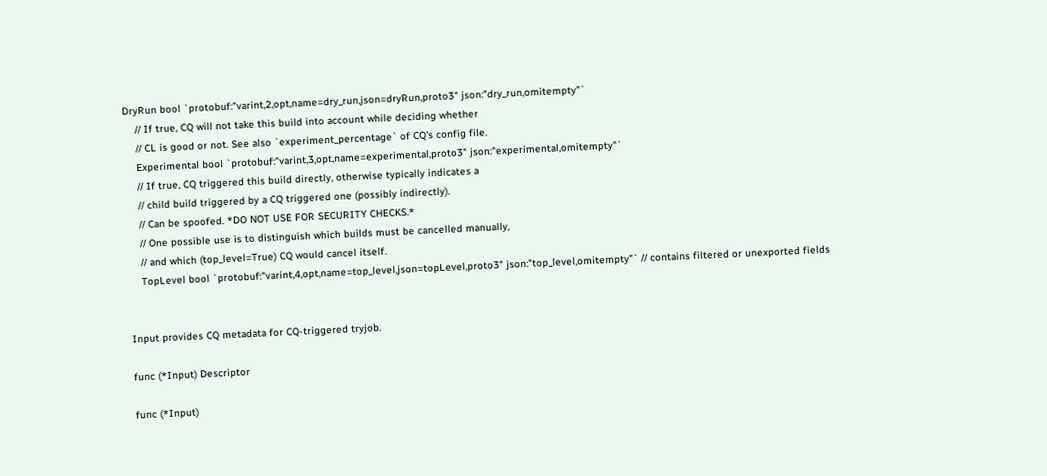DryRun bool `protobuf:"varint,2,opt,name=dry_run,json=dryRun,proto3" json:"dry_run,omitempty"`
    // If true, CQ will not take this build into account while deciding whether
    // CL is good or not. See also `experiment_percentage` of CQ's config file.
    Experimental bool `protobuf:"varint,3,opt,name=experimental,proto3" json:"experimental,omitempty"`
    // If true, CQ triggered this build directly, otherwise typically indicates a
    // child build triggered by a CQ triggered one (possibly indirectly).
    // Can be spoofed. *DO NOT USE FOR SECURITY CHECKS.*
    // One possible use is to distinguish which builds must be cancelled manually,
    // and which (top_level=True) CQ would cancel itself.
    TopLevel bool `protobuf:"varint,4,opt,name=top_level,json=topLevel,proto3" json:"top_level,omitempty"` // contains filtered or unexported fields


Input provides CQ metadata for CQ-triggered tryjob.

func (*Input) Descriptor

func (*Input)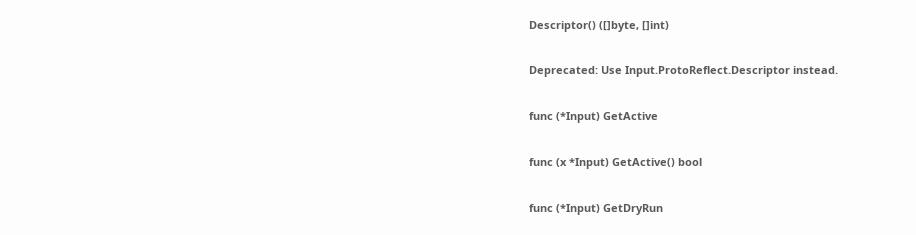Descriptor() ([]byte, []int)

Deprecated: Use Input.ProtoReflect.Descriptor instead.

func (*Input) GetActive

func (x *Input) GetActive() bool

func (*Input) GetDryRun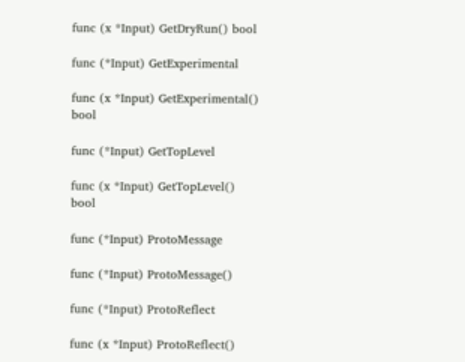func (x *Input) GetDryRun() bool

func (*Input) GetExperimental

func (x *Input) GetExperimental() bool

func (*Input) GetTopLevel

func (x *Input) GetTopLevel() bool

func (*Input) ProtoMessage

func (*Input) ProtoMessage()

func (*Input) ProtoReflect

func (x *Input) ProtoReflect()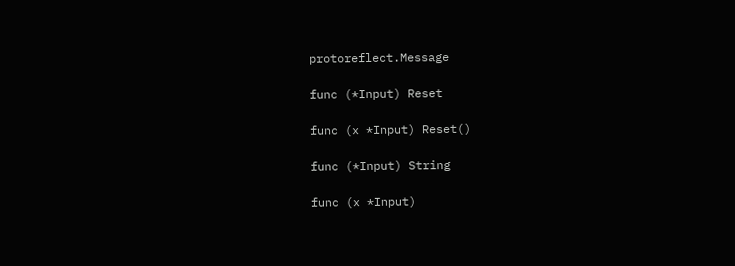protoreflect.Message

func (*Input) Reset

func (x *Input) Reset()

func (*Input) String

func (x *Input)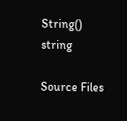String() string

Source Files